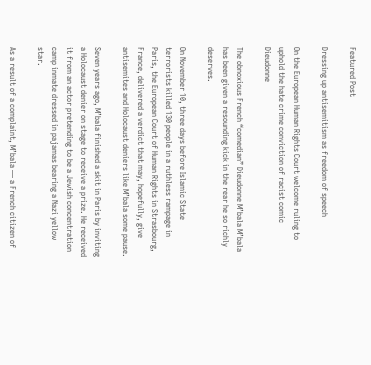Featured Post

Dressing up antisemitism as freedom of speech

On the European Human Rights Court welcome ruling to uphold the hate crime conviction of racist comic Dieudonne

The obnoxious French “comedian” Dieudonne M’bala M’bala has been given a resounding kick in the rear he so richly deserves.

On November 10, three days before Islamic State terrorists killed 130 people in a ruthless rampage in Paris, the European Court of Human Rights in Strasbourg, France, delivered a verdict that may, hopefully, give antisemites and Holocaust deniers like M’bala some pause.

Seven years ago, M’bala finished a skit in Paris by inviting a Holocaust denier on stage to receive a prize. He received it from an actor pretending to be a Jewish concentration camp inmate dressed in pajamas bearing a Nazi yellow star.

As a result of a complaint, M’bala — a French citizen of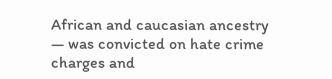African and caucasian ancestry — was convicted on hate crime charges and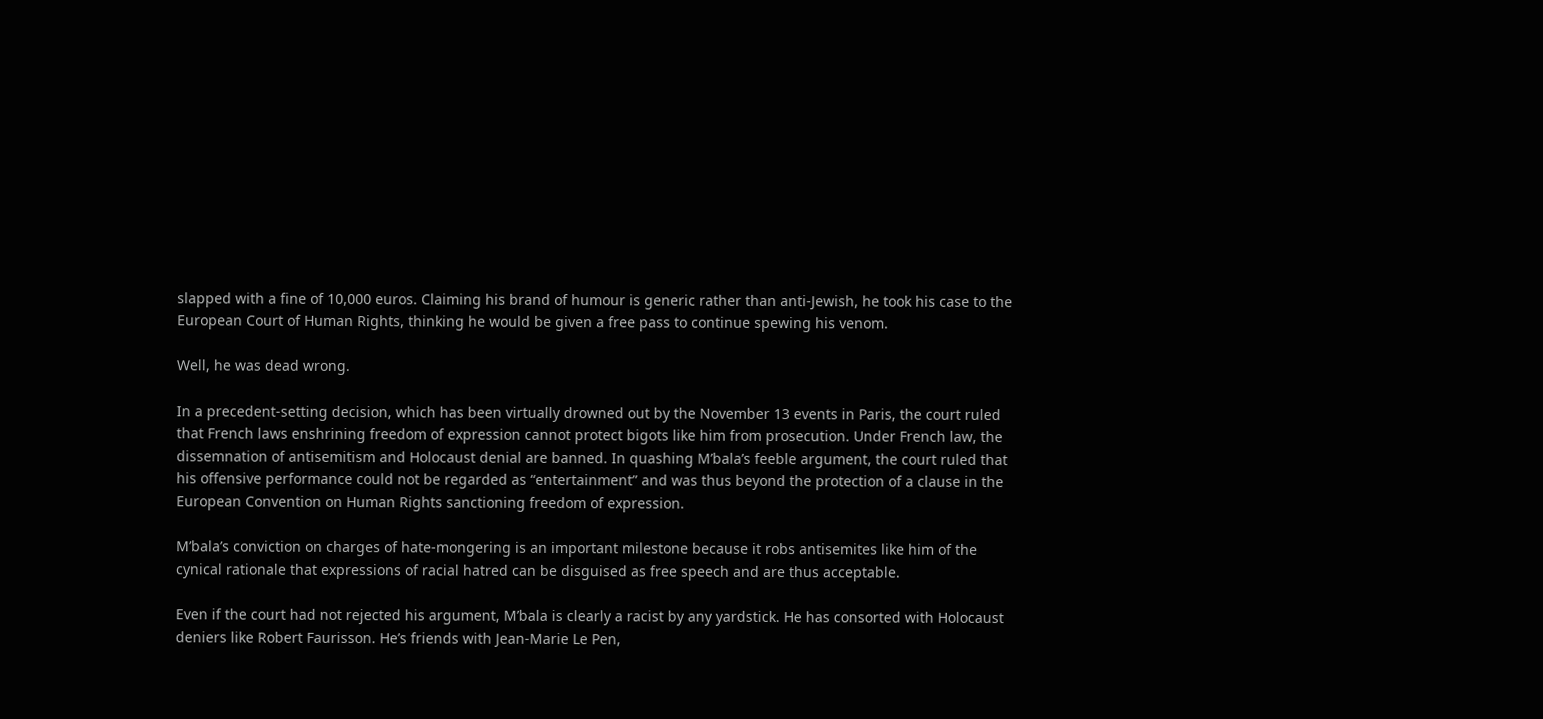slapped with a fine of 10,000 euros. Claiming his brand of humour is generic rather than anti-Jewish, he took his case to the European Court of Human Rights, thinking he would be given a free pass to continue spewing his venom.

Well, he was dead wrong.

In a precedent-setting decision, which has been virtually drowned out by the November 13 events in Paris, the court ruled that French laws enshrining freedom of expression cannot protect bigots like him from prosecution. Under French law, the dissemnation of antisemitism and Holocaust denial are banned. In quashing M’bala’s feeble argument, the court ruled that his offensive performance could not be regarded as “entertainment” and was thus beyond the protection of a clause in the European Convention on Human Rights sanctioning freedom of expression.

M’bala’s conviction on charges of hate-mongering is an important milestone because it robs antisemites like him of the cynical rationale that expressions of racial hatred can be disguised as free speech and are thus acceptable.

Even if the court had not rejected his argument, M’bala is clearly a racist by any yardstick. He has consorted with Holocaust deniers like Robert Faurisson. He’s friends with Jean-Marie Le Pen,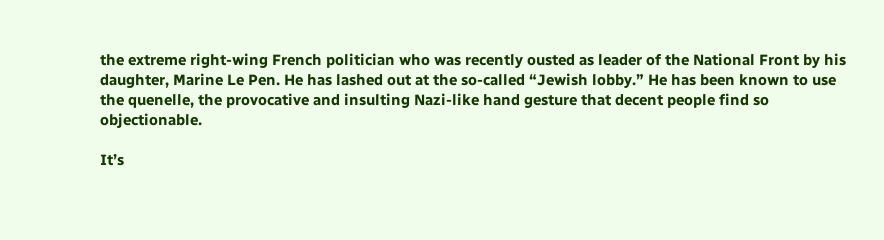the extreme right-wing French politician who was recently ousted as leader of the National Front by his daughter, Marine Le Pen. He has lashed out at the so-called “Jewish lobby.” He has been known to use the quenelle, the provocative and insulting Nazi-like hand gesture that decent people find so objectionable.

It’s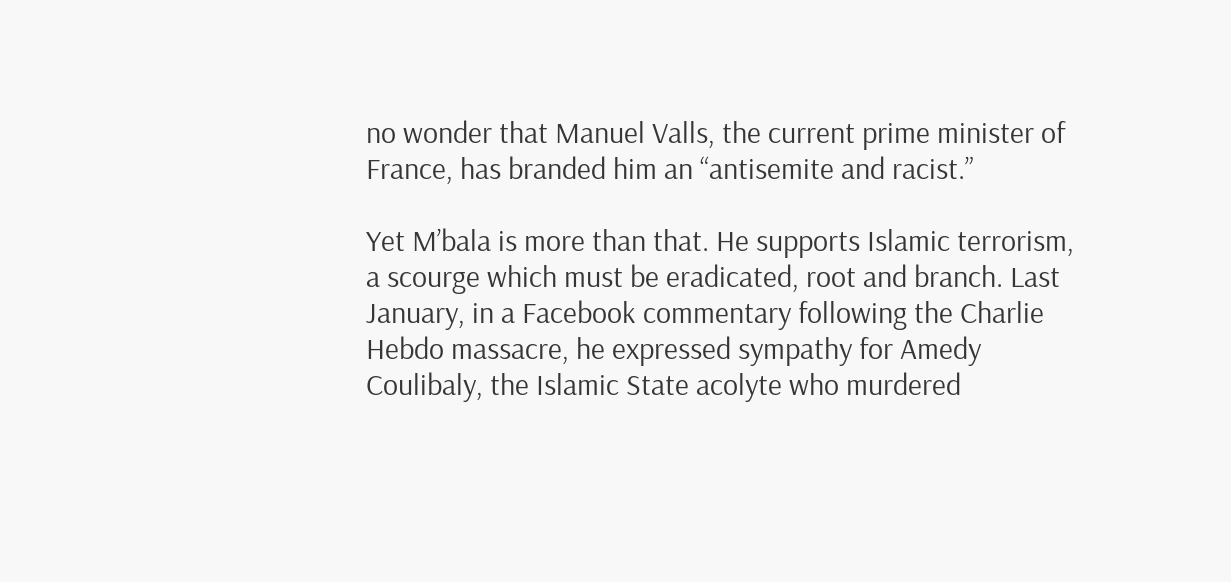no wonder that Manuel Valls, the current prime minister of France, has branded him an “antisemite and racist.”

Yet M’bala is more than that. He supports Islamic terrorism, a scourge which must be eradicated, root and branch. Last January, in a Facebook commentary following the Charlie Hebdo massacre, he expressed sympathy for Amedy Coulibaly, the Islamic State acolyte who murdered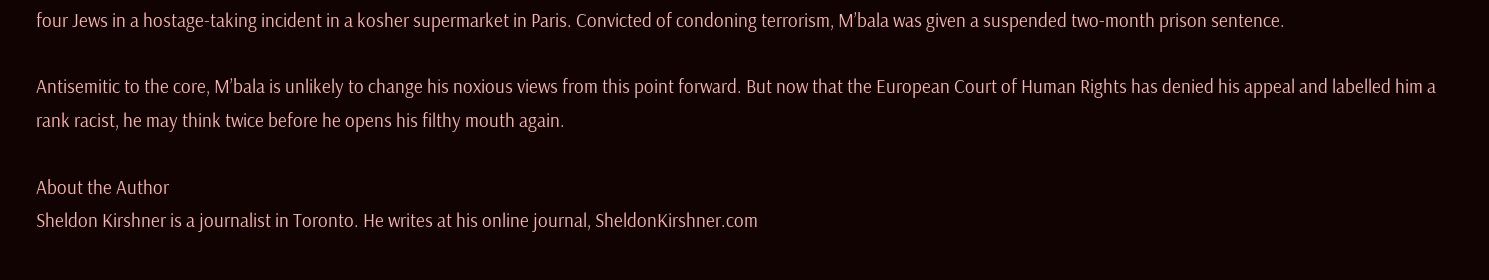four Jews in a hostage-taking incident in a kosher supermarket in Paris. Convicted of condoning terrorism, M’bala was given a suspended two-month prison sentence.

Antisemitic to the core, M’bala is unlikely to change his noxious views from this point forward. But now that the European Court of Human Rights has denied his appeal and labelled him a rank racist, he may think twice before he opens his filthy mouth again.

About the Author
Sheldon Kirshner is a journalist in Toronto. He writes at his online journal, SheldonKirshner.com